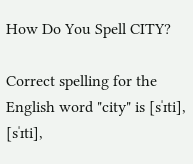How Do You Spell CITY?

Correct spelling for the English word "city" is [sˈɪti], [sˈɪti],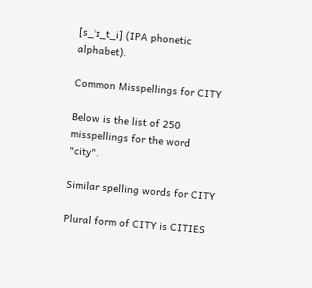[s_ˈɪ_t_i] (IPA phonetic alphabet).

Common Misspellings for CITY

Below is the list of 250 misspellings for the word "city".

Similar spelling words for CITY

Plural form of CITY is CITIES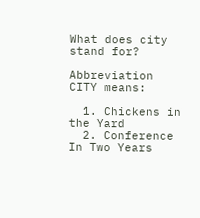What does city stand for?

Abbreviation CITY means:

  1. Chickens in the Yard
  2. Conference In Two Years